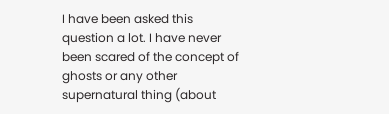I have been asked this question a lot. I have never been scared of the concept of ghosts or any other supernatural thing (about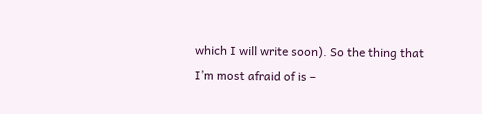which I will write soon). So the thing that I’m most afraid of is –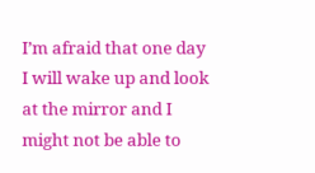I’m afraid that one day I will wake up and look at the mirror and I might not be able to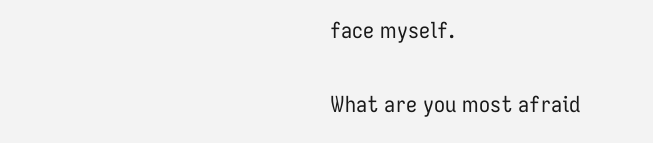face myself.

What are you most afraid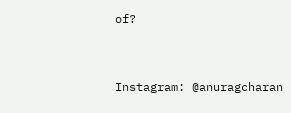of?


Instagram: @anuragcharan